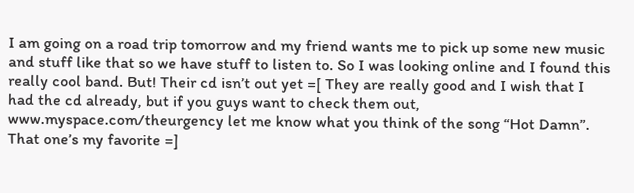I am going on a road trip tomorrow and my friend wants me to pick up some new music and stuff like that so we have stuff to listen to. So I was looking online and I found this really cool band. But! Their cd isn’t out yet =[ They are really good and I wish that I had the cd already, but if you guys want to check them out, www.myspace.com/theurgency let me know what you think of the song “Hot Damn”. That one’s my favorite =]